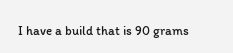I have a build that is 90 grams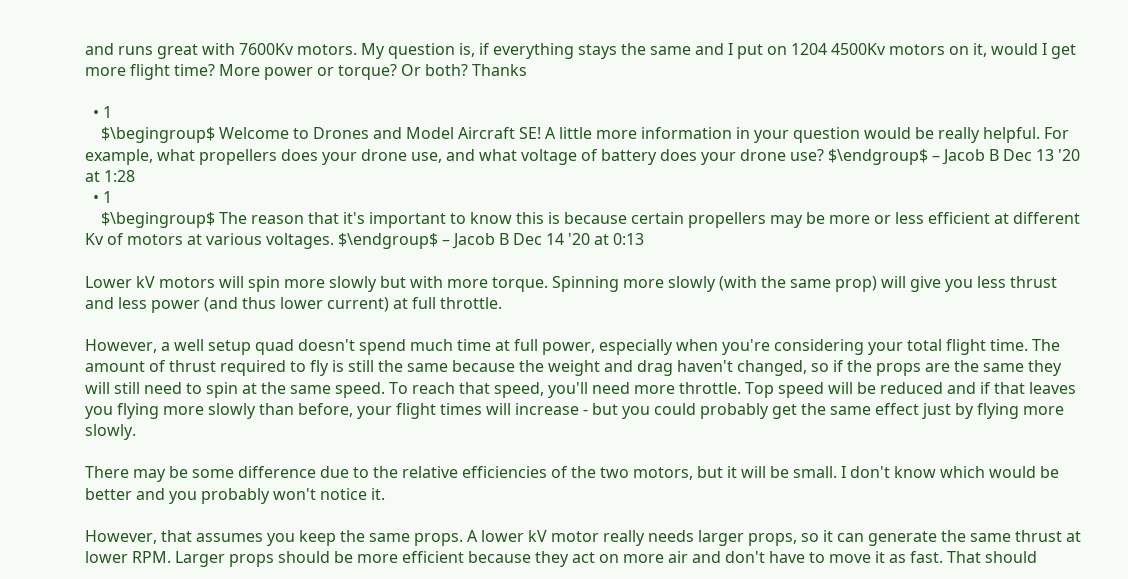and runs great with 7600Kv motors. My question is, if everything stays the same and I put on 1204 4500Kv motors on it, would I get more flight time? More power or torque? Or both? Thanks

  • 1
    $\begingroup$ Welcome to Drones and Model Aircraft SE! A little more information in your question would be really helpful. For example, what propellers does your drone use, and what voltage of battery does your drone use? $\endgroup$ – Jacob B Dec 13 '20 at 1:28
  • 1
    $\begingroup$ The reason that it's important to know this is because certain propellers may be more or less efficient at different Kv of motors at various voltages. $\endgroup$ – Jacob B Dec 14 '20 at 0:13

Lower kV motors will spin more slowly but with more torque. Spinning more slowly (with the same prop) will give you less thrust and less power (and thus lower current) at full throttle.

However, a well setup quad doesn't spend much time at full power, especially when you're considering your total flight time. The amount of thrust required to fly is still the same because the weight and drag haven't changed, so if the props are the same they will still need to spin at the same speed. To reach that speed, you'll need more throttle. Top speed will be reduced and if that leaves you flying more slowly than before, your flight times will increase - but you could probably get the same effect just by flying more slowly.

There may be some difference due to the relative efficiencies of the two motors, but it will be small. I don't know which would be better and you probably won't notice it.

However, that assumes you keep the same props. A lower kV motor really needs larger props, so it can generate the same thrust at lower RPM. Larger props should be more efficient because they act on more air and don't have to move it as fast. That should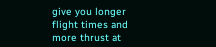give you longer flight times and more thrust at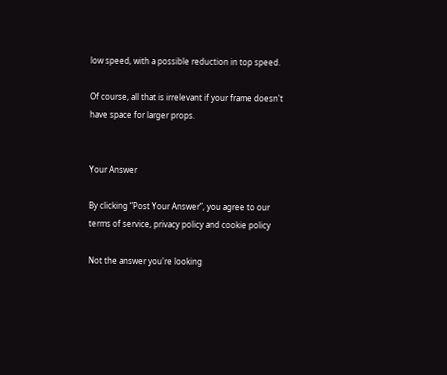low speed, with a possible reduction in top speed.

Of course, all that is irrelevant if your frame doesn't have space for larger props.


Your Answer

By clicking “Post Your Answer”, you agree to our terms of service, privacy policy and cookie policy

Not the answer you're looking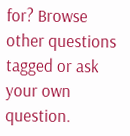for? Browse other questions tagged or ask your own question.